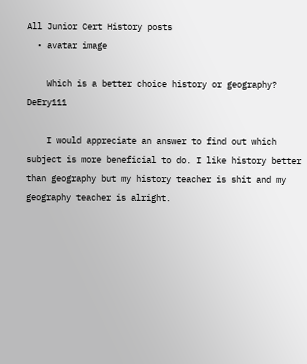All Junior Cert History posts
  • avatar image

    Which is a better choice history or geography? DeEry111

    I would appreciate an answer to find out which subject is more beneficial to do. I like history better than geography but my history teacher is shit and my geography teacher is alright.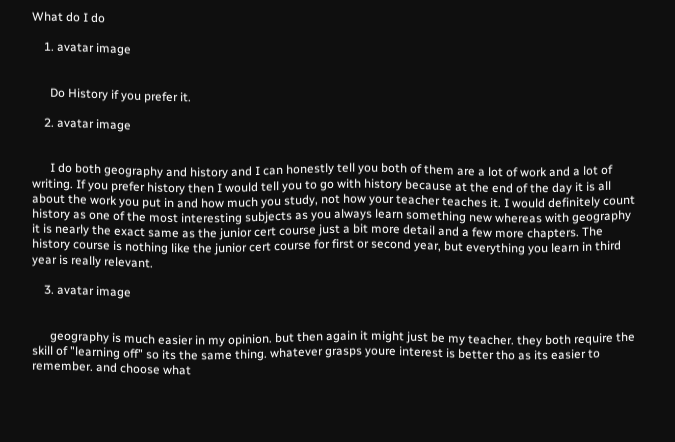What do I do

    1. avatar image


      Do History if you prefer it.

    2. avatar image


      I do both geography and history and I can honestly tell you both of them are a lot of work and a lot of writing. If you prefer history then I would tell you to go with history because at the end of the day it is all about the work you put in and how much you study, not how your teacher teaches it. I would definitely count history as one of the most interesting subjects as you always learn something new whereas with geography it is nearly the exact same as the junior cert course just a bit more detail and a few more chapters. The history course is nothing like the junior cert course for first or second year, but everything you learn in third year is really relevant.

    3. avatar image


      geography is much easier in my opinion. but then again it might just be my teacher. they both require the skill of "learning off" so its the same thing. whatever grasps youre interest is better tho as its easier to remember. and choose what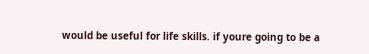would be useful for life skills. if youre going to be a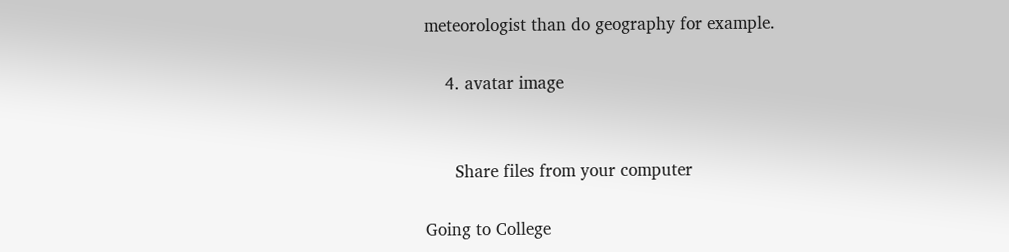meteorologist than do geography for example.

    4. avatar image


      Share files from your computer

Going to College